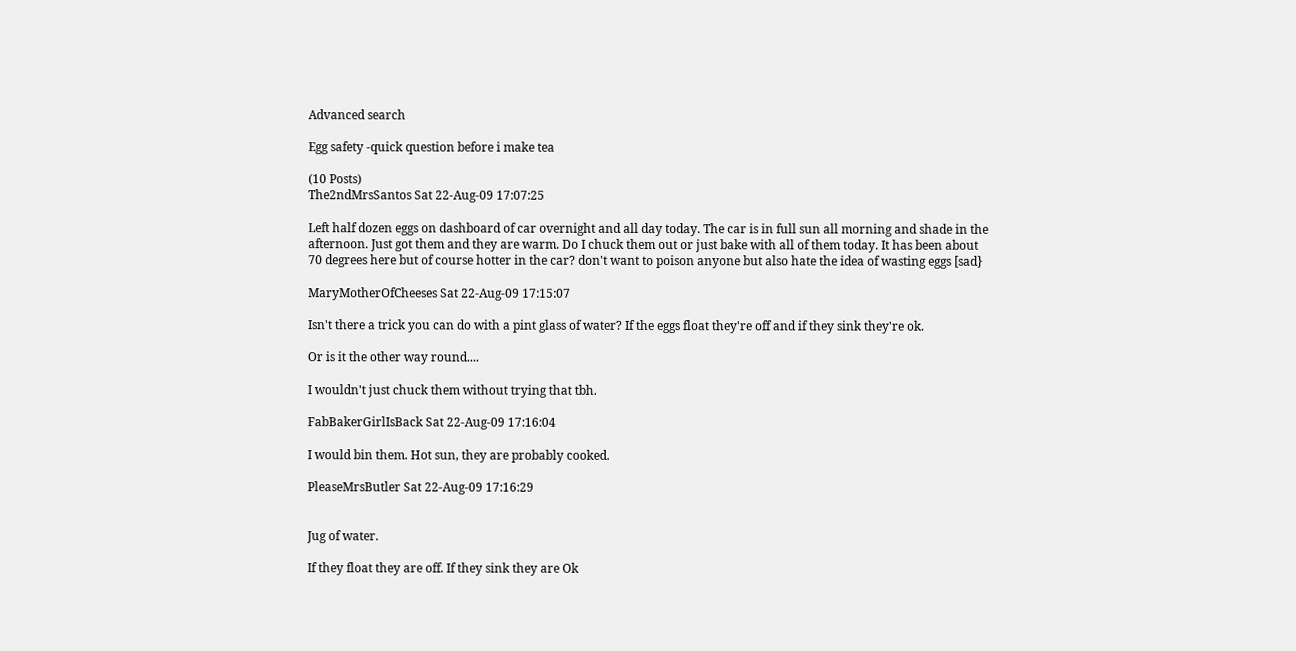Advanced search

Egg safety -quick question before i make tea

(10 Posts)
The2ndMrsSantos Sat 22-Aug-09 17:07:25

Left half dozen eggs on dashboard of car overnight and all day today. The car is in full sun all morning and shade in the afternoon. Just got them and they are warm. Do I chuck them out or just bake with all of them today. It has been about 70 degrees here but of course hotter in the car? don't want to poison anyone but also hate the idea of wasting eggs [sad}

MaryMotherOfCheeses Sat 22-Aug-09 17:15:07

Isn't there a trick you can do with a pint glass of water? If the eggs float they're off and if they sink they're ok.

Or is it the other way round....

I wouldn't just chuck them without trying that tbh.

FabBakerGirlIsBack Sat 22-Aug-09 17:16:04

I would bin them. Hot sun, they are probably cooked.

PleaseMrsButler Sat 22-Aug-09 17:16:29


Jug of water.

If they float they are off. If they sink they are Ok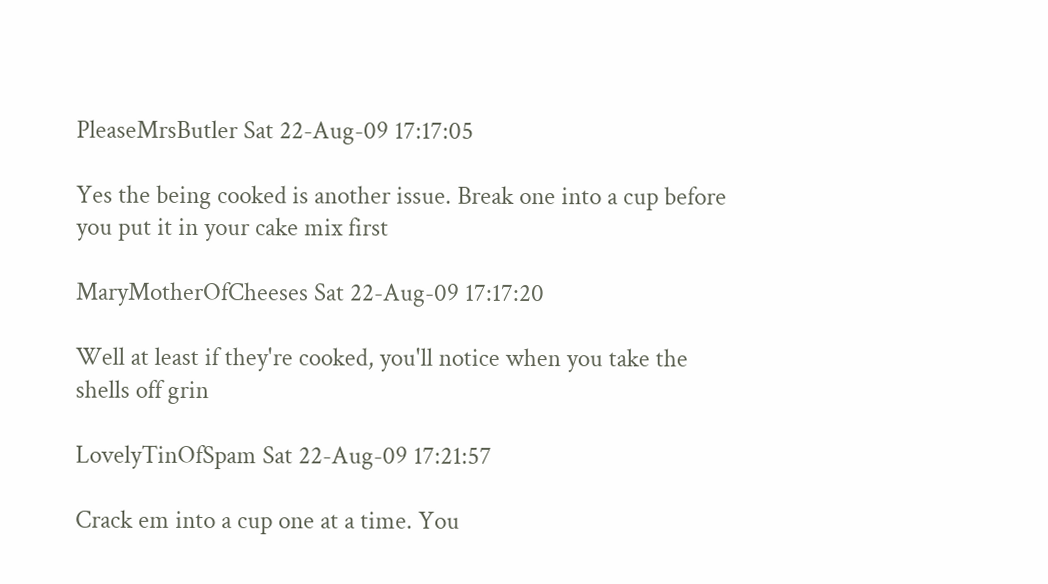PleaseMrsButler Sat 22-Aug-09 17:17:05

Yes the being cooked is another issue. Break one into a cup before you put it in your cake mix first

MaryMotherOfCheeses Sat 22-Aug-09 17:17:20

Well at least if they're cooked, you'll notice when you take the shells off grin

LovelyTinOfSpam Sat 22-Aug-09 17:21:57

Crack em into a cup one at a time. You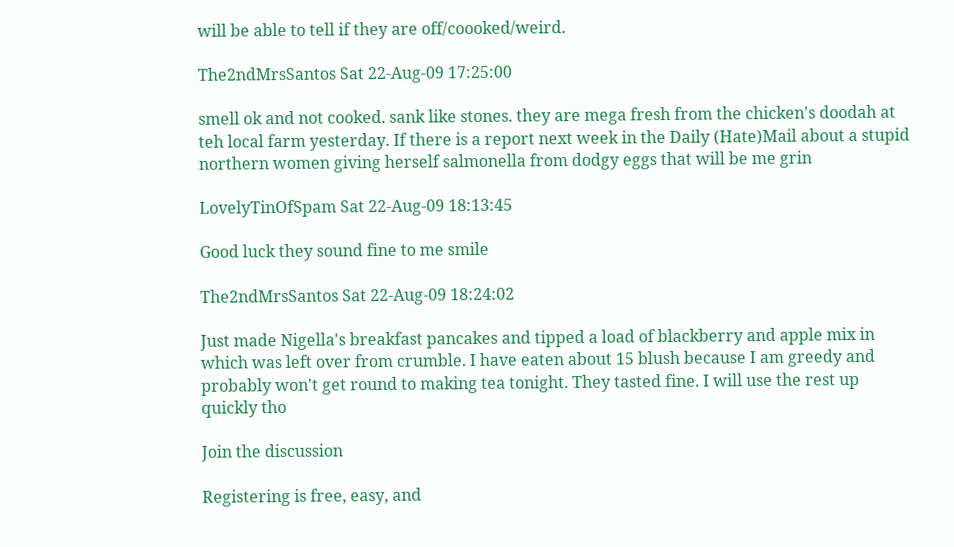will be able to tell if they are off/coooked/weird.

The2ndMrsSantos Sat 22-Aug-09 17:25:00

smell ok and not cooked. sank like stones. they are mega fresh from the chicken's doodah at teh local farm yesterday. If there is a report next week in the Daily (Hate)Mail about a stupid northern women giving herself salmonella from dodgy eggs that will be me grin

LovelyTinOfSpam Sat 22-Aug-09 18:13:45

Good luck they sound fine to me smile

The2ndMrsSantos Sat 22-Aug-09 18:24:02

Just made Nigella's breakfast pancakes and tipped a load of blackberry and apple mix in which was left over from crumble. I have eaten about 15 blush because I am greedy and probably won't get round to making tea tonight. They tasted fine. I will use the rest up quickly tho

Join the discussion

Registering is free, easy, and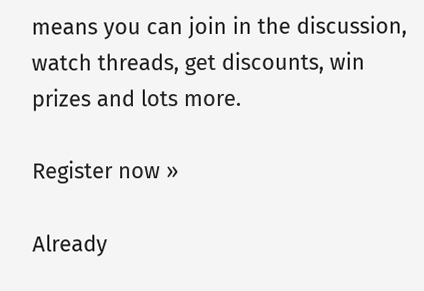means you can join in the discussion, watch threads, get discounts, win prizes and lots more.

Register now »

Already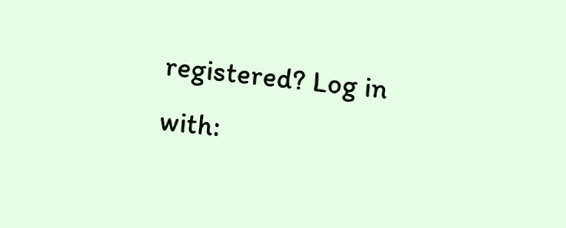registered? Log in with: